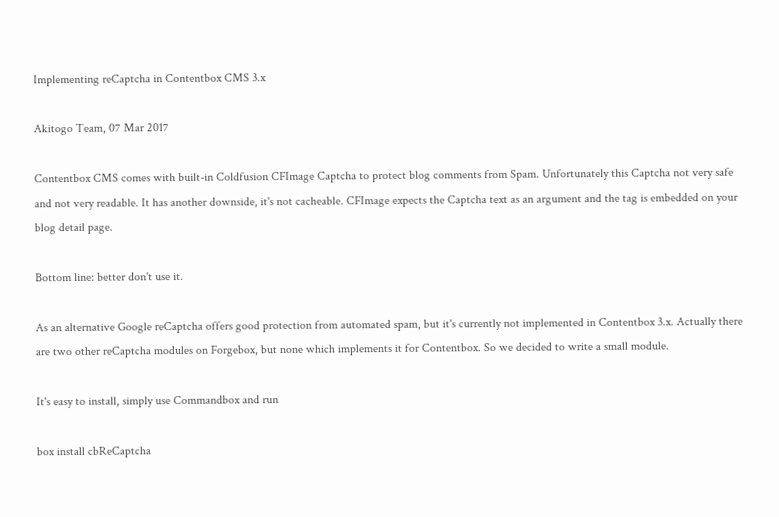Implementing reCaptcha in Contentbox CMS 3.x

Akitogo Team, 07 Mar 2017

Contentbox CMS comes with built-in Coldfusion CFImage Captcha to protect blog comments from Spam. Unfortunately this Captcha not very safe and not very readable. It has another downside, it's not cacheable. CFImage expects the Captcha text as an argument and the tag is embedded on your blog detail page.

Bottom line: better don't use it.

As an alternative Google reCaptcha offers good protection from automated spam, but it's currently not implemented in Contentbox 3.x. Actually there are two other reCaptcha modules on Forgebox, but none which implements it for Contentbox. So we decided to write a small module.

It's easy to install, simply use Commandbox and run

box install cbReCaptcha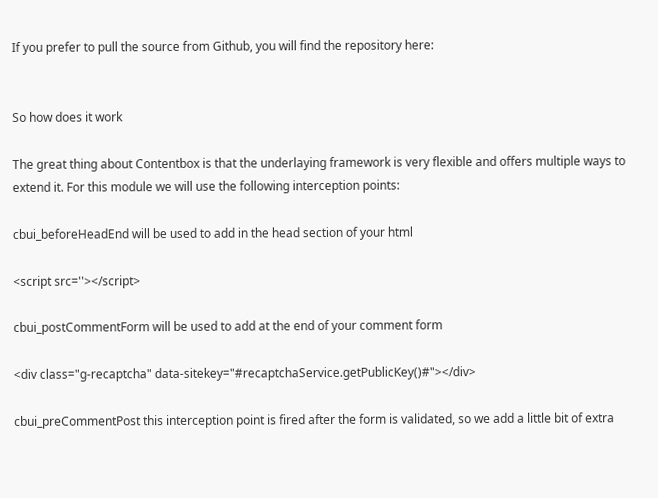If you prefer to pull the source from Github, you will find the repository here:


So how does it work

The great thing about Contentbox is that the underlaying framework is very flexible and offers multiple ways to extend it. For this module we will use the following interception points:

cbui_beforeHeadEnd will be used to add in the head section of your html

<script src=''></script>

cbui_postCommentForm will be used to add at the end of your comment form

<div class="g-recaptcha" data-sitekey="#recaptchaService.getPublicKey()#"></div>

cbui_preCommentPost this interception point is fired after the form is validated, so we add a little bit of extra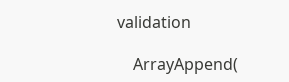validation

    ArrayAppend(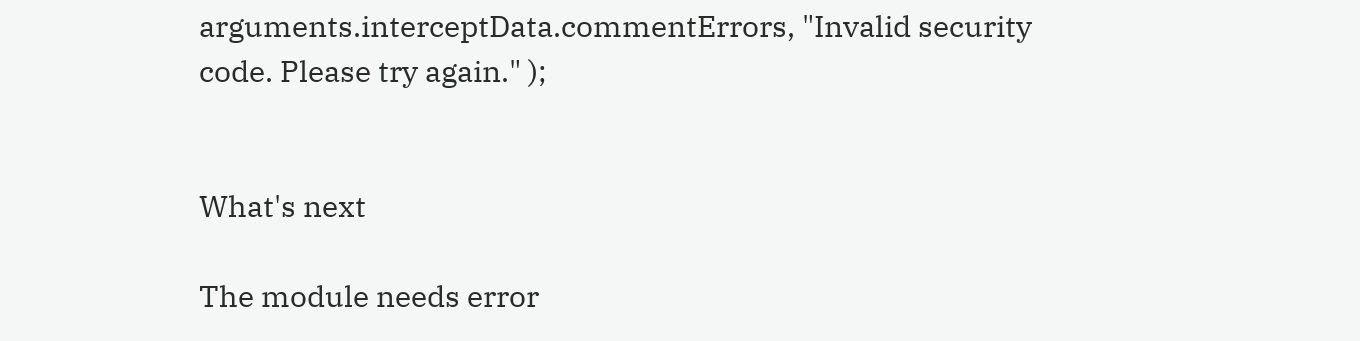arguments.interceptData.commentErrors, "Invalid security code. Please try again." );


What's next

The module needs error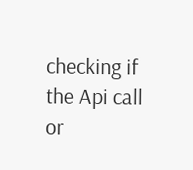checking if the Api call or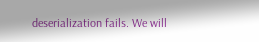deserialization fails. We will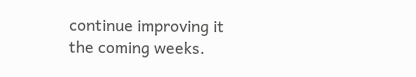continue improving it the coming weeks.